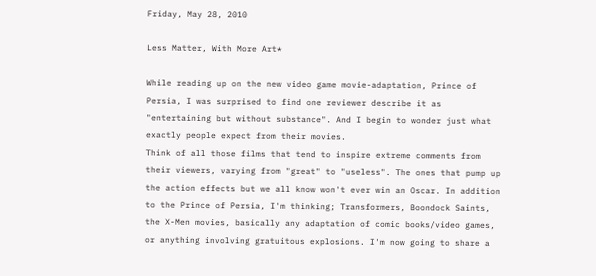Friday, May 28, 2010

Less Matter, With More Art*

While reading up on the new video game movie-adaptation, Prince of Persia, I was surprised to find one reviewer describe it as "entertaining but without substance". And I begin to wonder just what exactly people expect from their movies.
Think of all those films that tend to inspire extreme comments from their viewers, varying from "great" to "useless". The ones that pump up the action effects but we all know won't ever win an Oscar. In addition to the Prince of Persia, I'm thinking; Transformers, Boondock Saints, the X-Men movies, basically any adaptation of comic books/video games, or anything involving gratuitous explosions. I'm now going to share a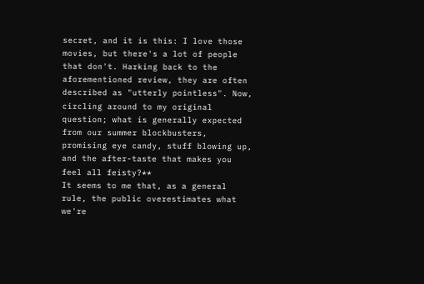secret, and it is this: I love those movies, but there's a lot of people that don't. Harking back to the aforementioned review, they are often described as "utterly pointless". Now, circling around to my original question; what is generally expected from our summer blockbusters, promising eye candy, stuff blowing up, and the after-taste that makes you feel all feisty?**
It seems to me that, as a general rule, the public overestimates what we're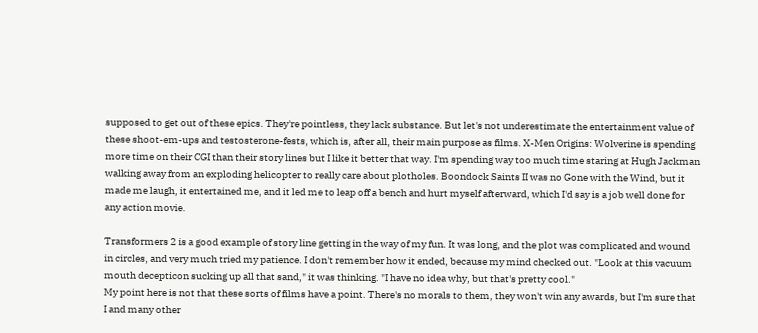supposed to get out of these epics. They're pointless, they lack substance. But let's not underestimate the entertainment value of these shoot-em-ups and testosterone-fests, which is, after all, their main purpose as films. X-Men Origins: Wolverine is spending more time on their CGI than their story lines but I like it better that way. I'm spending way too much time staring at Hugh Jackman walking away from an exploding helicopter to really care about plotholes. Boondock Saints II was no Gone with the Wind, but it made me laugh, it entertained me, and it led me to leap off a bench and hurt myself afterward, which I'd say is a job well done for any action movie.

Transformers 2 is a good example of story line getting in the way of my fun. It was long, and the plot was complicated and wound in circles, and very much tried my patience. I don't remember how it ended, because my mind checked out. "Look at this vacuum mouth decepticon sucking up all that sand," it was thinking. "I have no idea why, but that's pretty cool."
My point here is not that these sorts of films have a point. There's no morals to them, they won't win any awards, but I'm sure that I and many other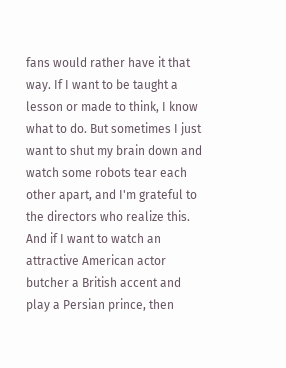fans would rather have it that way. If I want to be taught a lesson or made to think, I know what to do. But sometimes I just want to shut my brain down and watch some robots tear each other apart, and I'm grateful to the directors who realize this.
And if I want to watch an attractive American actor butcher a British accent and play a Persian prince, then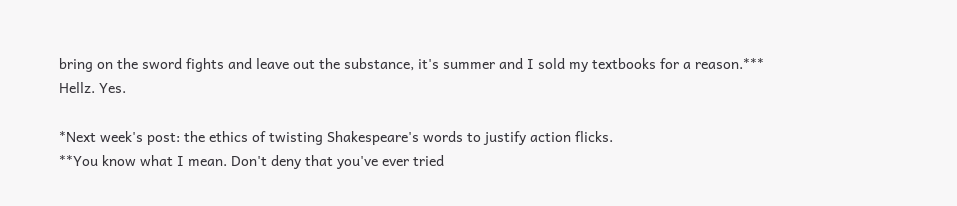bring on the sword fights and leave out the substance, it's summer and I sold my textbooks for a reason.***
Hellz. Yes.

*Next week's post: the ethics of twisting Shakespeare's words to justify action flicks.
**You know what I mean. Don't deny that you've ever tried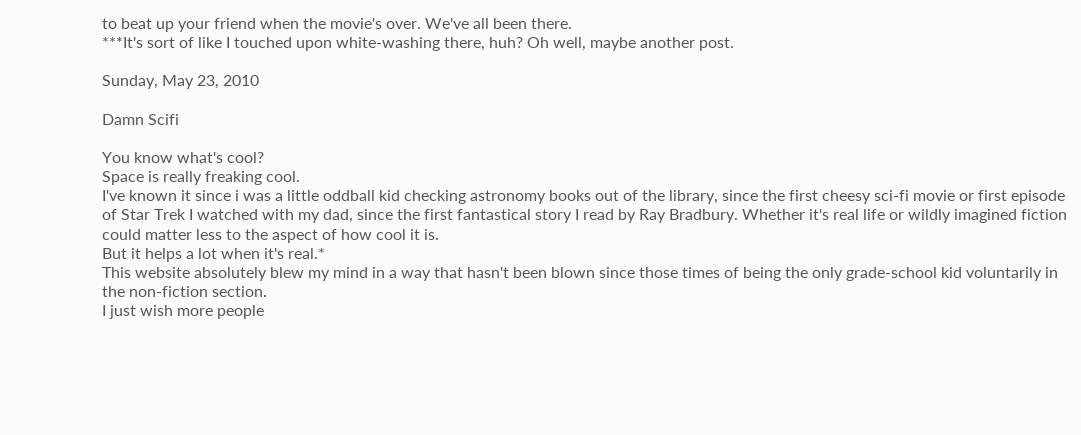to beat up your friend when the movie's over. We've all been there.
***It's sort of like I touched upon white-washing there, huh? Oh well, maybe another post.

Sunday, May 23, 2010

Damn Scifi

You know what's cool?
Space is really freaking cool.
I've known it since i was a little oddball kid checking astronomy books out of the library, since the first cheesy sci-fi movie or first episode of Star Trek I watched with my dad, since the first fantastical story I read by Ray Bradbury. Whether it's real life or wildly imagined fiction could matter less to the aspect of how cool it is.
But it helps a lot when it's real.*
This website absolutely blew my mind in a way that hasn't been blown since those times of being the only grade-school kid voluntarily in the non-fiction section.
I just wish more people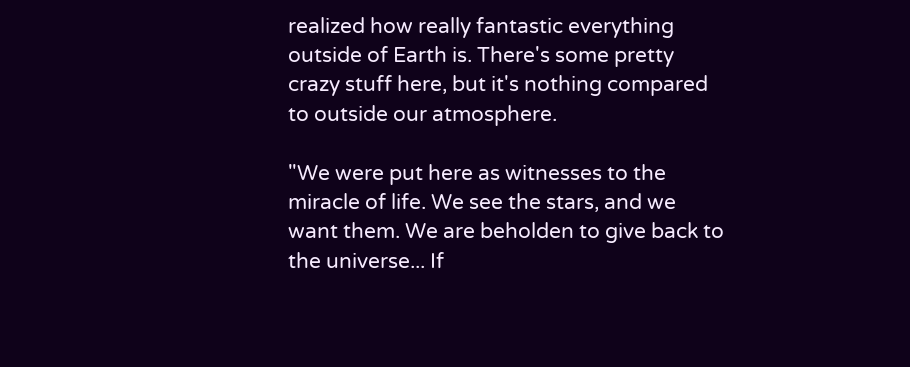realized how really fantastic everything outside of Earth is. There's some pretty crazy stuff here, but it's nothing compared to outside our atmosphere.

"We were put here as witnesses to the miracle of life. We see the stars, and we want them. We are beholden to give back to the universe... If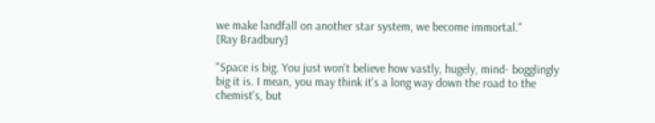we make landfall on another star system, we become immortal."
[Ray Bradbury]

"Space is big. You just won't believe how vastly, hugely, mind- bogglingly big it is. I mean, you may think it's a long way down the road to the chemist's, but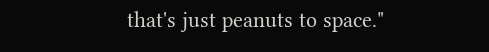that's just peanuts to space."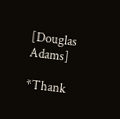[Douglas Adams]

*Thank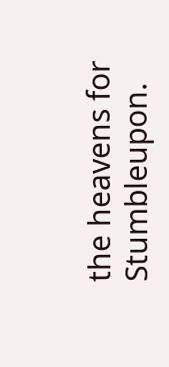the heavens for Stumbleupon.